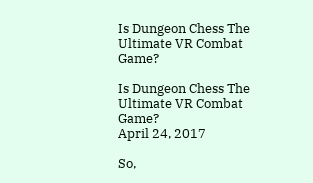Is Dungeon Chess The Ultimate VR Combat Game?

Is Dungeon Chess The Ultimate VR Combat Game?
April 24, 2017

So,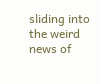sliding into the weird news of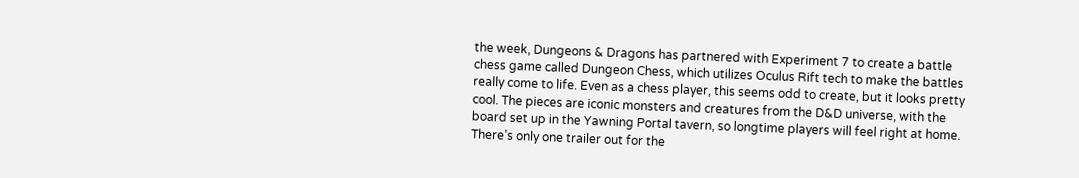the week, Dungeons & Dragons has partnered with Experiment 7 to create a battle chess game called Dungeon Chess, which utilizes Oculus Rift tech to make the battles really come to life. Even as a chess player, this seems odd to create, but it looks pretty cool. The pieces are iconic monsters and creatures from the D&D universe, with the board set up in the Yawning Portal tavern, so longtime players will feel right at home. There’s only one trailer out for the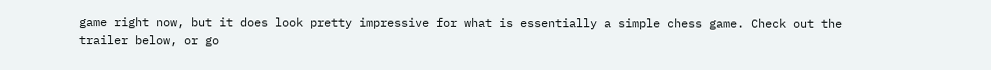game right now, but it does look pretty impressive for what is essentially a simple chess game. Check out the trailer below, or go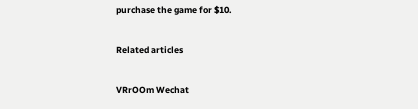purchase the game for $10.

Related articles

VRrOOm Wechat